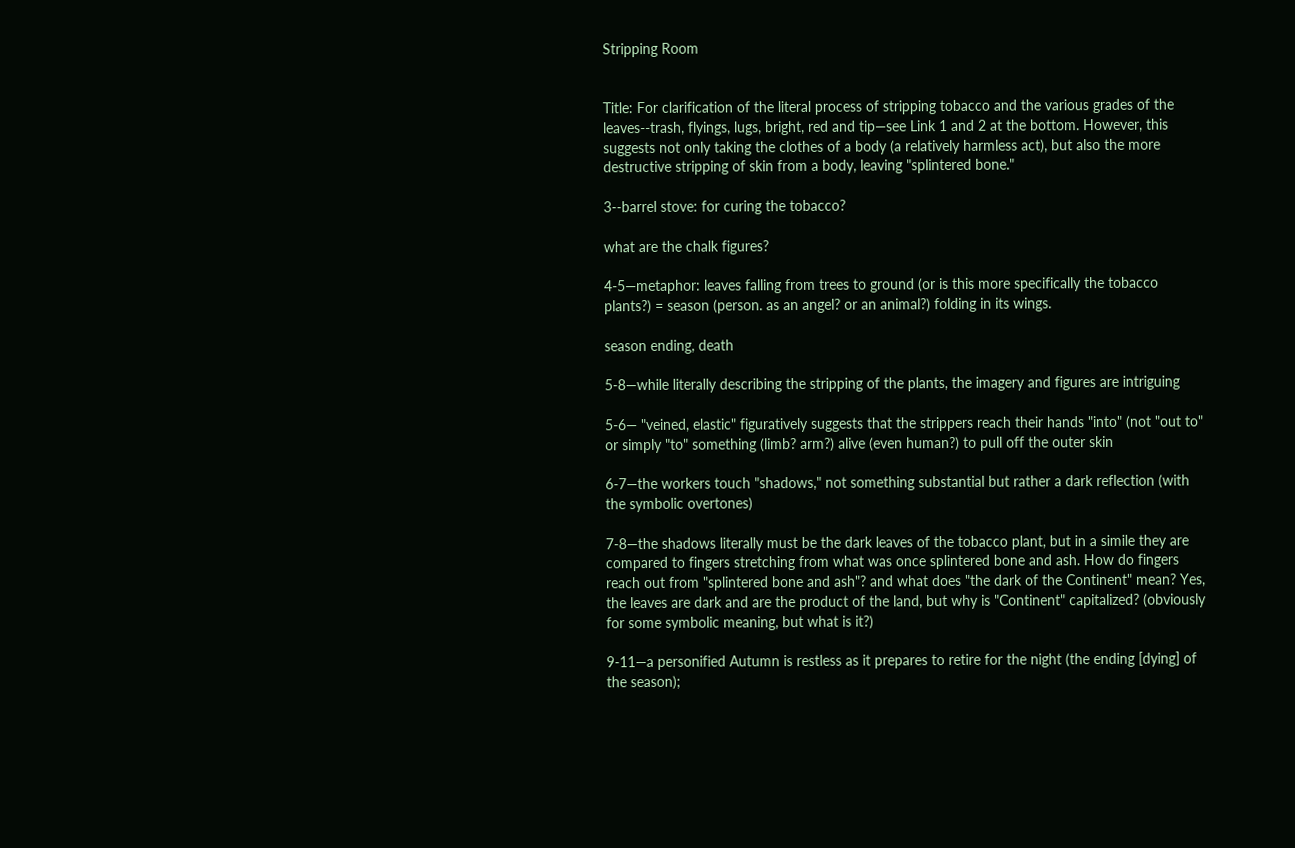Stripping Room


Title: For clarification of the literal process of stripping tobacco and the various grades of the leaves--trash, flyings, lugs, bright, red and tip—see Link 1 and 2 at the bottom. However, this suggests not only taking the clothes of a body (a relatively harmless act), but also the more destructive stripping of skin from a body, leaving "splintered bone."

3--barrel stove: for curing the tobacco?

what are the chalk figures?

4-5—metaphor: leaves falling from trees to ground (or is this more specifically the tobacco plants?) = season (person. as an angel? or an animal?) folding in its wings.

season ending, death

5-8—while literally describing the stripping of the plants, the imagery and figures are intriguing

5-6— "veined, elastic" figuratively suggests that the strippers reach their hands "into" (not "out to" or simply "to" something (limb? arm?) alive (even human?) to pull off the outer skin

6-7—the workers touch "shadows," not something substantial but rather a dark reflection (with the symbolic overtones)

7-8—the shadows literally must be the dark leaves of the tobacco plant, but in a simile they are compared to fingers stretching from what was once splintered bone and ash. How do fingers reach out from "splintered bone and ash"? and what does "the dark of the Continent" mean? Yes, the leaves are dark and are the product of the land, but why is "Continent" capitalized? (obviously for some symbolic meaning, but what is it?)

9-11—a personified Autumn is restless as it prepares to retire for the night (the ending [dying] of the season);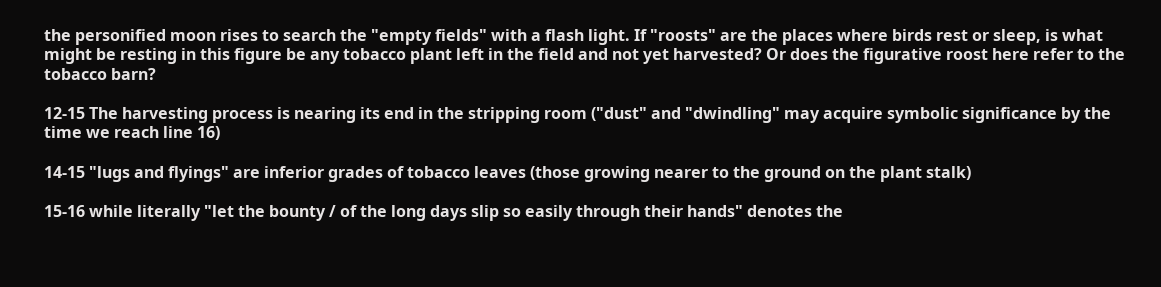the personified moon rises to search the "empty fields" with a flash light. If "roosts" are the places where birds rest or sleep, is what might be resting in this figure be any tobacco plant left in the field and not yet harvested? Or does the figurative roost here refer to the tobacco barn?

12-15 The harvesting process is nearing its end in the stripping room ("dust" and "dwindling" may acquire symbolic significance by the time we reach line 16)

14-15 "lugs and flyings" are inferior grades of tobacco leaves (those growing nearer to the ground on the plant stalk)

15-16 while literally "let the bounty / of the long days slip so easily through their hands" denotes the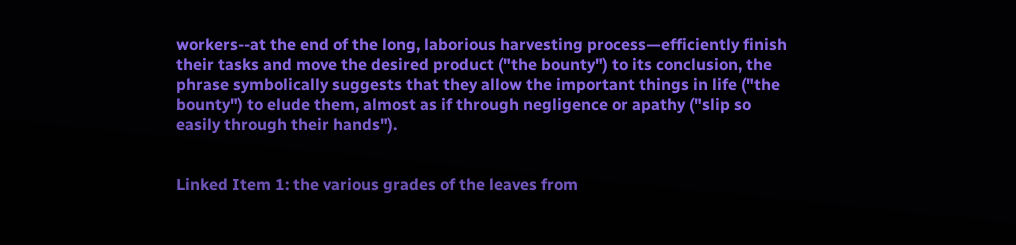workers--at the end of the long, laborious harvesting process—efficiently finish their tasks and move the desired product ("the bounty") to its conclusion, the phrase symbolically suggests that they allow the important things in life ("the bounty") to elude them, almost as if through negligence or apathy ("slip so easily through their hands").


Linked Item 1: the various grades of the leaves from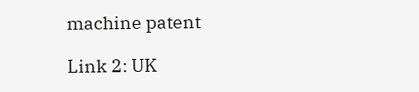machine patent

Link 2: UK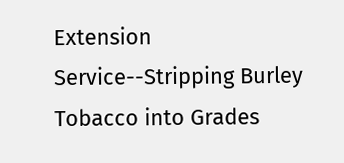Extension Service--Stripping Burley Tobacco into Grades